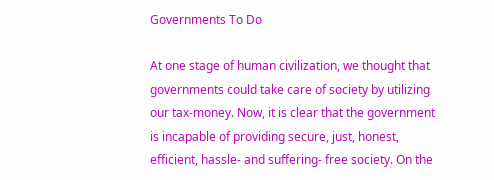Governments To Do

At one stage of human civilization, we thought that governments could take care of society by utilizing our tax-money. Now, it is clear that the government is incapable of providing secure, just, honest, efficient, hassle- and suffering- free society. On the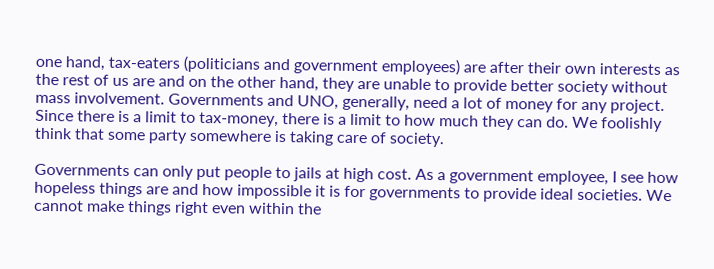one hand, tax-eaters (politicians and government employees) are after their own interests as the rest of us are and on the other hand, they are unable to provide better society without mass involvement. Governments and UNO, generally, need a lot of money for any project. Since there is a limit to tax-money, there is a limit to how much they can do. We foolishly think that some party somewhere is taking care of society.

Governments can only put people to jails at high cost. As a government employee, I see how hopeless things are and how impossible it is for governments to provide ideal societies. We cannot make things right even within the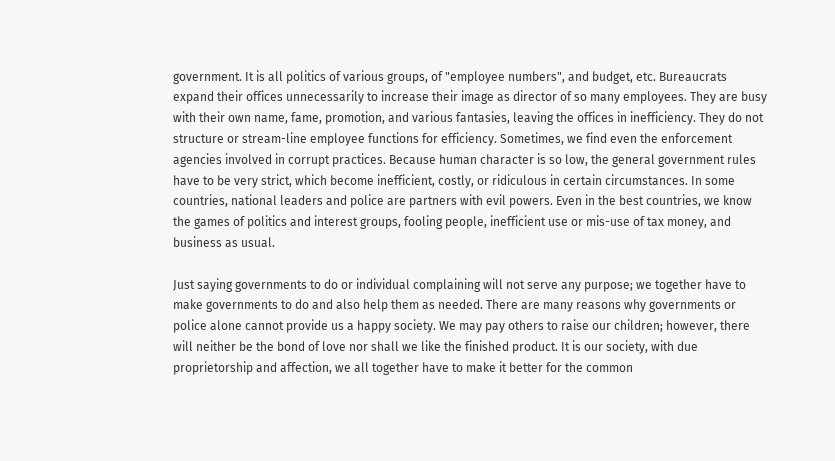government. It is all politics of various groups, of "employee numbers", and budget, etc. Bureaucrats expand their offices unnecessarily to increase their image as director of so many employees. They are busy with their own name, fame, promotion, and various fantasies, leaving the offices in inefficiency. They do not structure or stream-line employee functions for efficiency. Sometimes, we find even the enforcement agencies involved in corrupt practices. Because human character is so low, the general government rules have to be very strict, which become inefficient, costly, or ridiculous in certain circumstances. In some countries, national leaders and police are partners with evil powers. Even in the best countries, we know the games of politics and interest groups, fooling people, inefficient use or mis-use of tax money, and business as usual.

Just saying governments to do or individual complaining will not serve any purpose; we together have to make governments to do and also help them as needed. There are many reasons why governments or police alone cannot provide us a happy society. We may pay others to raise our children; however, there will neither be the bond of love nor shall we like the finished product. It is our society, with due proprietorship and affection, we all together have to make it better for the common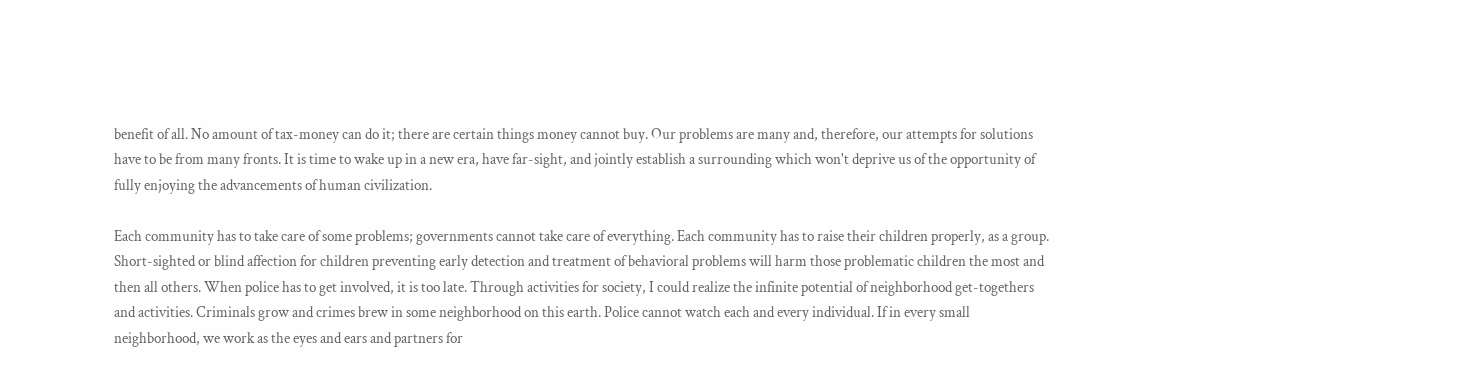benefit of all. No amount of tax-money can do it; there are certain things money cannot buy. Our problems are many and, therefore, our attempts for solutions have to be from many fronts. It is time to wake up in a new era, have far-sight, and jointly establish a surrounding which won't deprive us of the opportunity of fully enjoying the advancements of human civilization.

Each community has to take care of some problems; governments cannot take care of everything. Each community has to raise their children properly, as a group. Short-sighted or blind affection for children preventing early detection and treatment of behavioral problems will harm those problematic children the most and then all others. When police has to get involved, it is too late. Through activities for society, I could realize the infinite potential of neighborhood get-togethers and activities. Criminals grow and crimes brew in some neighborhood on this earth. Police cannot watch each and every individual. If in every small neighborhood, we work as the eyes and ears and partners for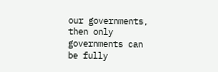our governments, then only governments can be fully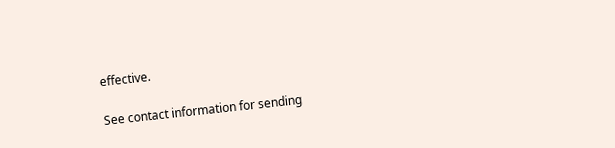effective.

See contact information for sending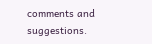comments and suggestions.